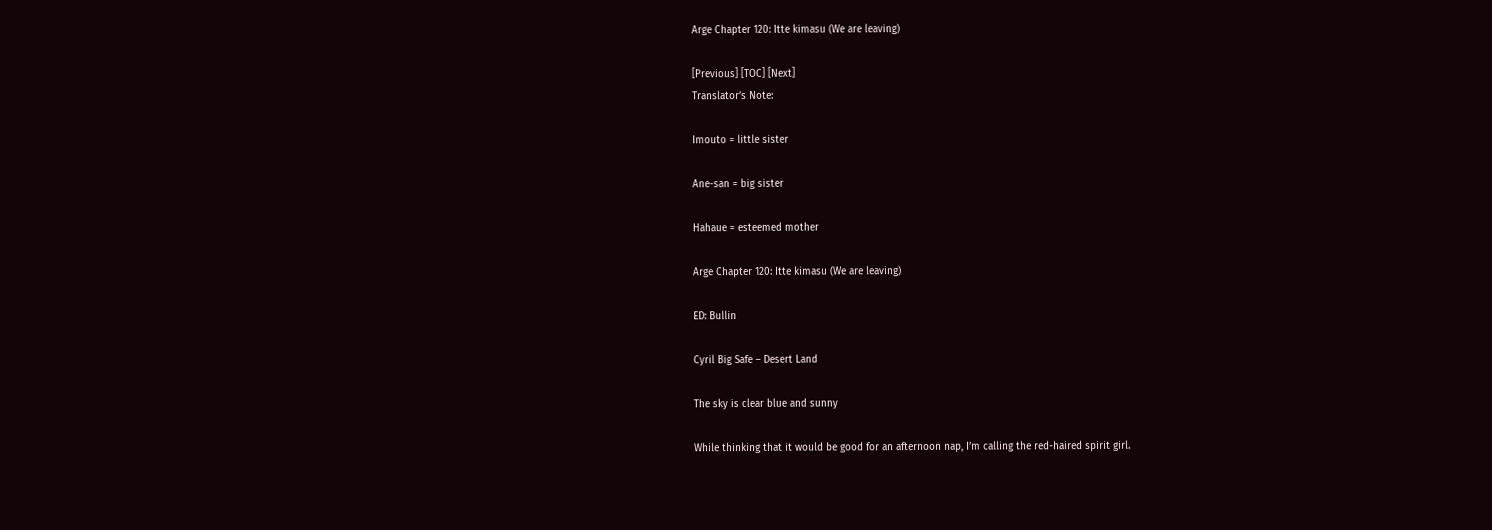Arge Chapter 120: Itte kimasu (We are leaving)

[Previous] [TOC] [Next]
Translator’s Note:

Imouto = little sister

Ane-san = big sister

Hahaue = esteemed mother

Arge Chapter 120: Itte kimasu (We are leaving)

ED: Bullin

Cyril Big Safe – Desert Land

The sky is clear blue and sunny

While thinking that it would be good for an afternoon nap, I’m calling the red-haired spirit girl.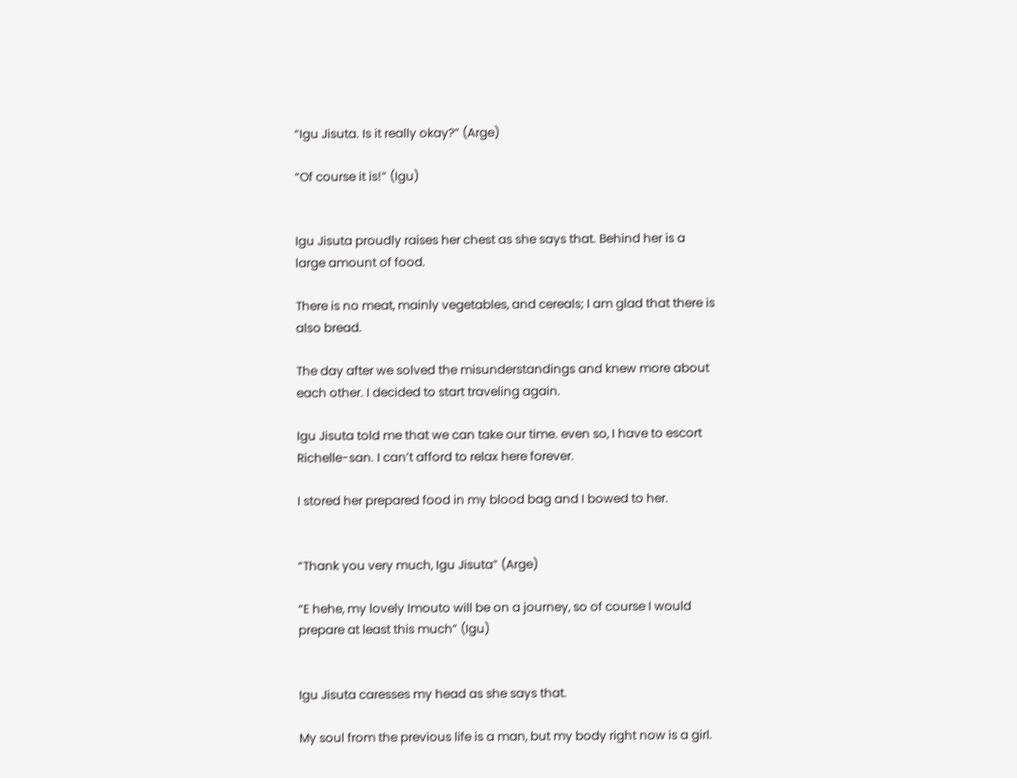“Igu Jisuta. Is it really okay?” (Arge)

“Of course it is!” (Igu)


Igu Jisuta proudly raises her chest as she says that. Behind her is a large amount of food.

There is no meat, mainly vegetables, and cereals; I am glad that there is also bread.

The day after we solved the misunderstandings and knew more about each other. I decided to start traveling again.

Igu Jisuta told me that we can take our time. even so, I have to escort Richelle-san. I can’t afford to relax here forever.

I stored her prepared food in my blood bag and I bowed to her.


“Thank you very much, Igu Jisuta” (Arge)

“E hehe, my lovely Imouto will be on a journey, so of course I would prepare at least this much” (Igu)


Igu Jisuta caresses my head as she says that.

My soul from the previous life is a man, but my body right now is a girl.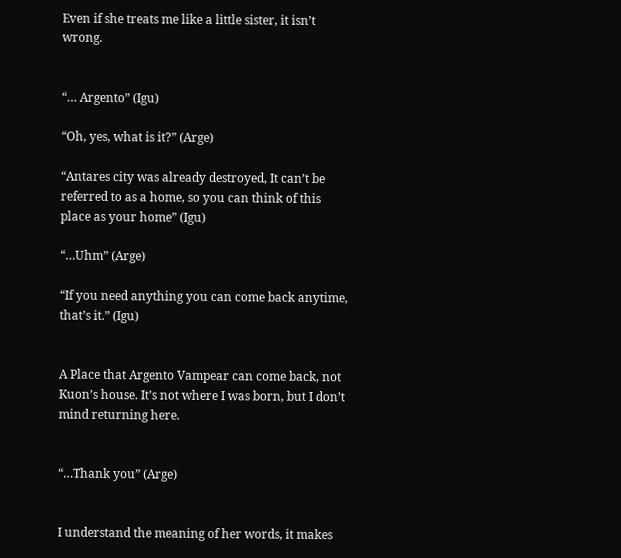Even if she treats me like a little sister, it isn’t wrong.


“… Argento” (Igu)

“Oh, yes, what is it?” (Arge)

“Antares city was already destroyed, It can’t be referred to as a home, so you can think of this place as your home” (Igu)

“…Uhm” (Arge)

“If you need anything you can come back anytime, that’s it.” (Igu)


A Place that Argento Vampear can come back, not Kuon’s house. It’s not where I was born, but I don’t mind returning here.


“…Thank you” (Arge)


I understand the meaning of her words, it makes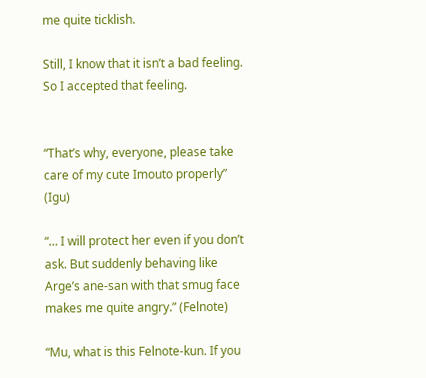me quite ticklish.

Still, I know that it isn’t a bad feeling. So I accepted that feeling.


“That’s why, everyone, please take care of my cute Imouto properly” (Igu)

“… I will protect her even if you don’t ask. But suddenly behaving like Arge’s ane-san with that smug face makes me quite angry.” (Felnote)

“Mu, what is this Felnote-kun. If you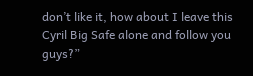don’t like it, how about I leave this Cyril Big Safe alone and follow you guys?”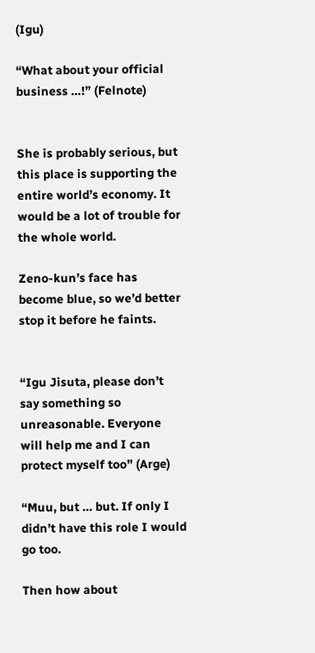(Igu)

“What about your official business …!” (Felnote)


She is probably serious, but this place is supporting the entire world’s economy. It would be a lot of trouble for the whole world.

Zeno-kun’s face has become blue, so we’d better stop it before he faints.


“Igu Jisuta, please don’t say something so unreasonable. Everyone will help me and I can protect myself too” (Arge)

“Muu, but … but. If only I didn’t have this role I would go too.

Then how about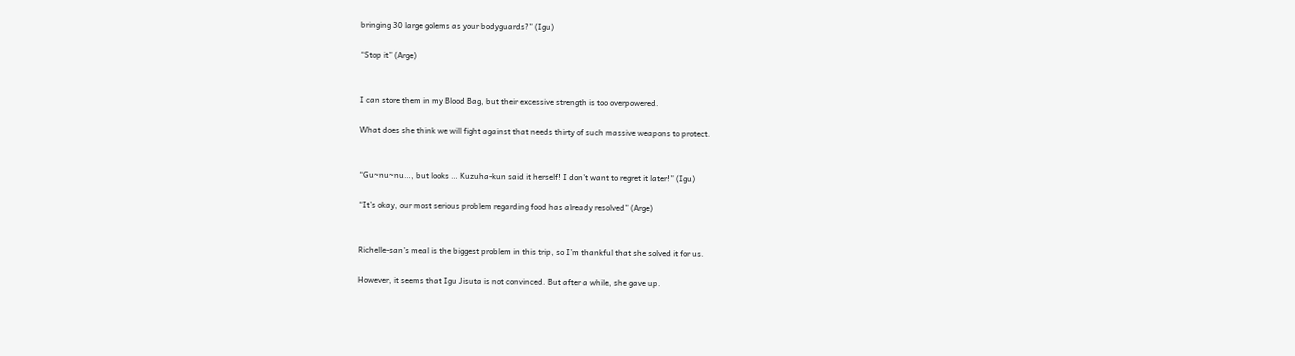bringing 30 large golems as your bodyguards?” (Igu)

“Stop it” (Arge)


I can store them in my Blood Bag, but their excessive strength is too overpowered.

What does she think we will fight against that needs thirty of such massive weapons to protect.


“Gu~nu~nu…, but looks … Kuzuha-kun said it herself! I don’t want to regret it later!” (Igu)

“It’s okay, our most serious problem regarding food has already resolved” (Arge)


Richelle-san’s meal is the biggest problem in this trip, so I’m thankful that she solved it for us.

However, it seems that Igu Jisuta is not convinced. But after a while, she gave up.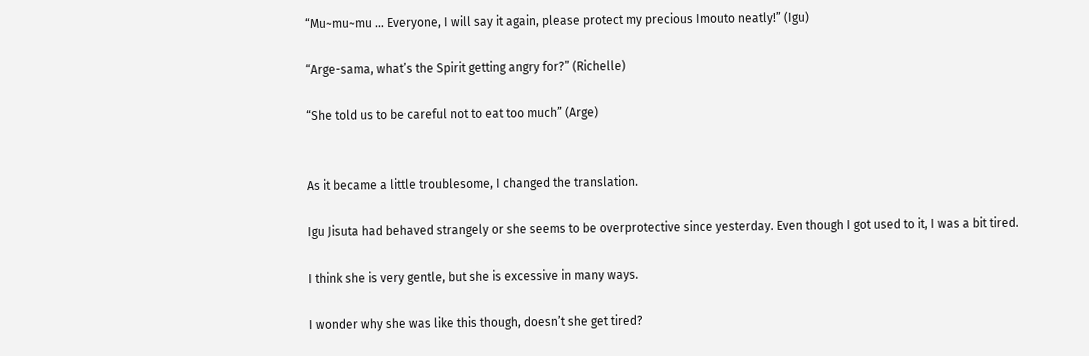“Mu~mu~mu … Everyone, I will say it again, please protect my precious Imouto neatly!” (Igu)

“Arge-sama, what’s the Spirit getting angry for?” (Richelle)

“She told us to be careful not to eat too much” (Arge)


As it became a little troublesome, I changed the translation.

Igu Jisuta had behaved strangely or she seems to be overprotective since yesterday. Even though I got used to it, I was a bit tired.

I think she is very gentle, but she is excessive in many ways.

I wonder why she was like this though, doesn’t she get tired?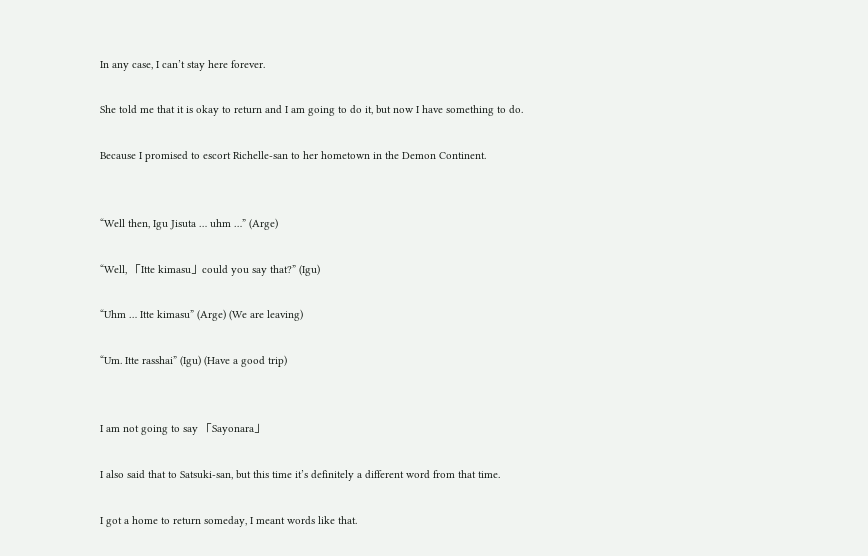In any case, I can’t stay here forever.

She told me that it is okay to return and I am going to do it, but now I have something to do.

Because I promised to escort Richelle-san to her hometown in the Demon Continent.


“Well then, Igu Jisuta … uhm …” (Arge)

“Well, 「Itte kimasu」could you say that?” (Igu)

“Uhm … Itte kimasu” (Arge) (We are leaving)

“Um. Itte rasshai” (Igu) (Have a good trip)


I am not going to say 「Sayonara」

I also said that to Satsuki-san, but this time it’s definitely a different word from that time.

I got a home to return someday, I meant words like that.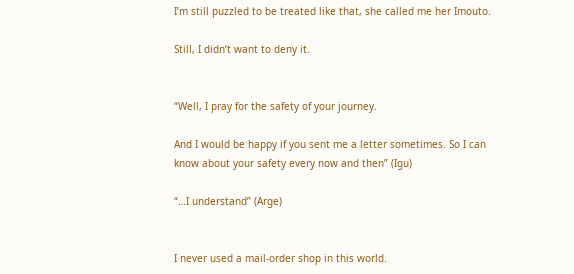I’m still puzzled to be treated like that, she called me her Imouto.

Still, I didn’t want to deny it.


“Well, I pray for the safety of your journey.

And I would be happy if you sent me a letter sometimes. So I can know about your safety every now and then” (Igu)

“…I understand” (Arge)


I never used a mail-order shop in this world.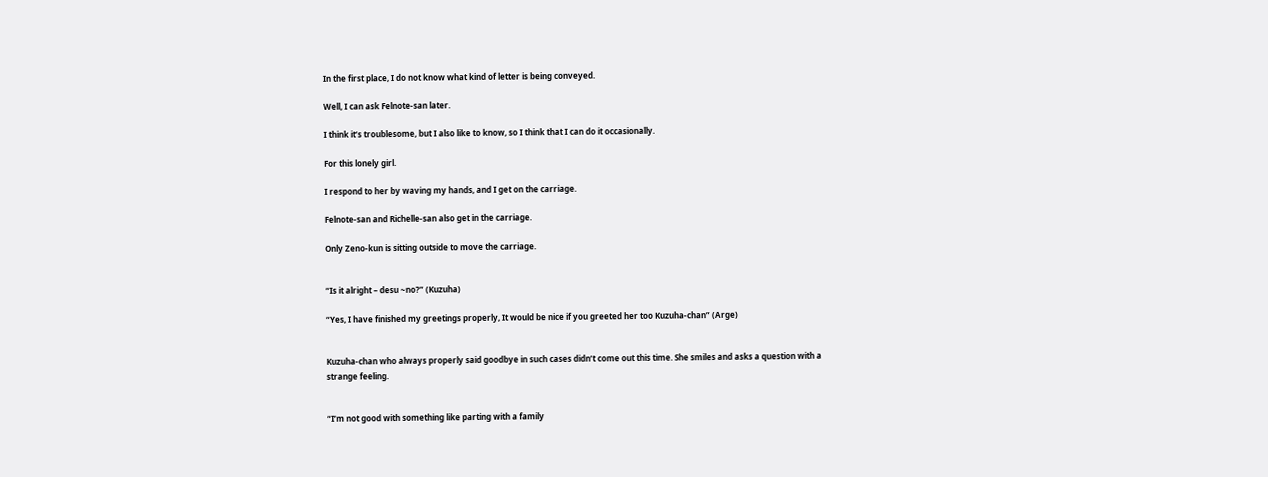In the first place, I do not know what kind of letter is being conveyed.

Well, I can ask Felnote-san later.

I think it’s troublesome, but I also like to know, so I think that I can do it occasionally.

For this lonely girl.

I respond to her by waving my hands, and I get on the carriage.

Felnote-san and Richelle-san also get in the carriage.

Only Zeno-kun is sitting outside to move the carriage.


“Is it alright – desu ~no?” (Kuzuha)

“Yes, I have finished my greetings properly, It would be nice if you greeted her too Kuzuha-chan” (Arge)


Kuzuha-chan who always properly said goodbye in such cases didn’t come out this time. She smiles and asks a question with a strange feeling.


“I’m not good with something like parting with a family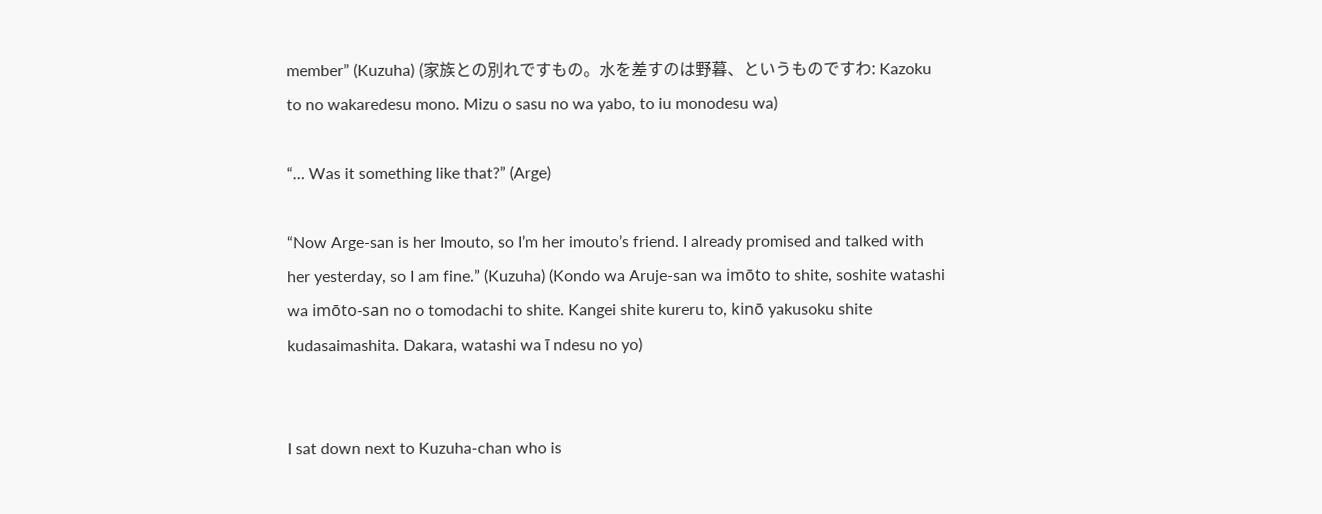member” (Kuzuha) (家族との別れですもの。水を差すのは野暮、というものですわ: Kazoku to no wakaredesu mono. Mizu o sasu no wa yabo, to iu monodesu wa)

“… Was it something like that?” (Arge)

“Now Arge-san is her Imouto, so I’m her imouto’s friend. I already promised and talked with her yesterday, so I am fine.” (Kuzuha) (Kondo wa Aruje-san wa imōto to shite, soshite watashi wa imōto-san no o tomodachi to shite. Kangei shite kureru to, kinō yakusoku shite kudasaimashita. Dakara, watashi wa ī ndesu no yo)


I sat down next to Kuzuha-chan who is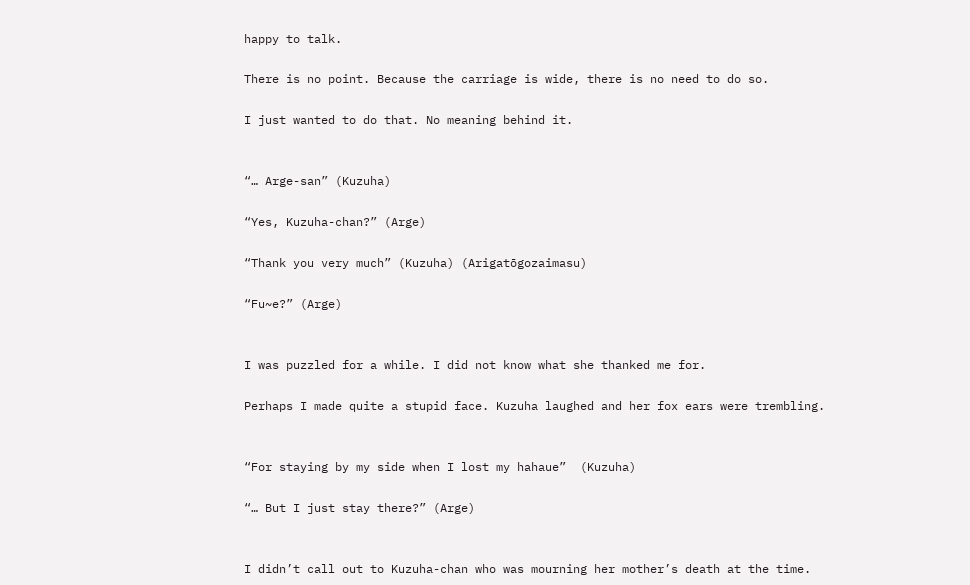happy to talk.

There is no point. Because the carriage is wide, there is no need to do so.

I just wanted to do that. No meaning behind it.


“… Arge-san” (Kuzuha)

“Yes, Kuzuha-chan?” (Arge)

“Thank you very much” (Kuzuha) (Arigatōgozaimasu)

“Fu~e?” (Arge)


I was puzzled for a while. I did not know what she thanked me for.

Perhaps I made quite a stupid face. Kuzuha laughed and her fox ears were trembling.


“For staying by my side when I lost my hahaue”  (Kuzuha)

“… But I just stay there?” (Arge)


I didn’t call out to Kuzuha-chan who was mourning her mother’s death at the time.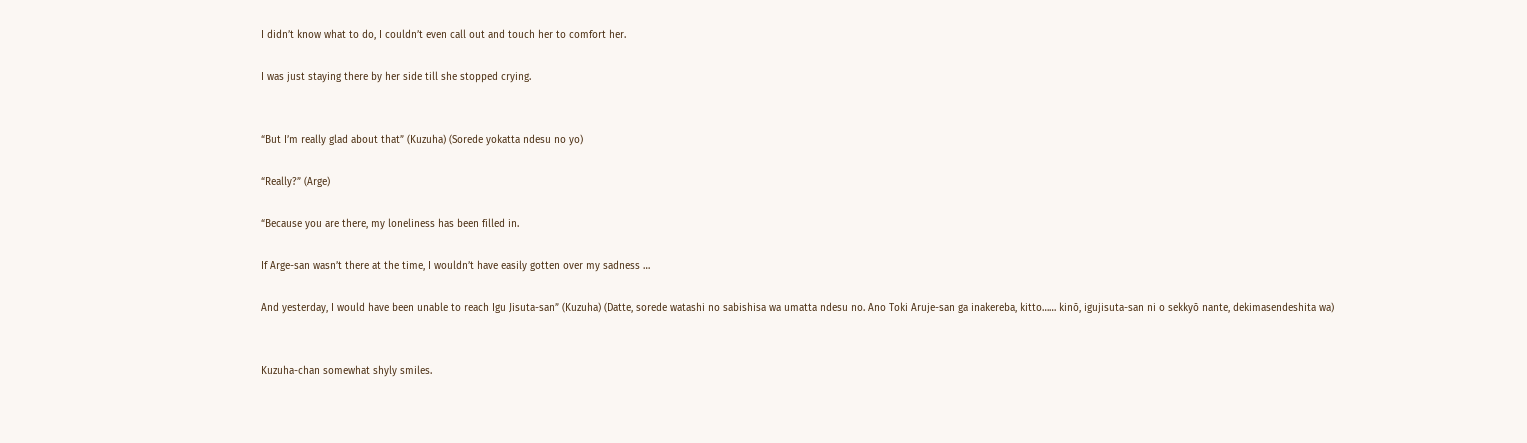I didn’t know what to do, I couldn’t even call out and touch her to comfort her.

I was just staying there by her side till she stopped crying.


“But I’m really glad about that” (Kuzuha) (Sorede yokatta ndesu no yo)

“Really?” (Arge)

“Because you are there, my loneliness has been filled in.

If Arge-san wasn’t there at the time, I wouldn’t have easily gotten over my sadness …

And yesterday, I would have been unable to reach Igu Jisuta-san” (Kuzuha) (Datte, sorede watashi no sabishisa wa umatta ndesu no. Ano Toki Aruje-san ga inakereba, kitto…… kinō, igujisuta-san ni o sekkyō nante, dekimasendeshita wa)


Kuzuha-chan somewhat shyly smiles.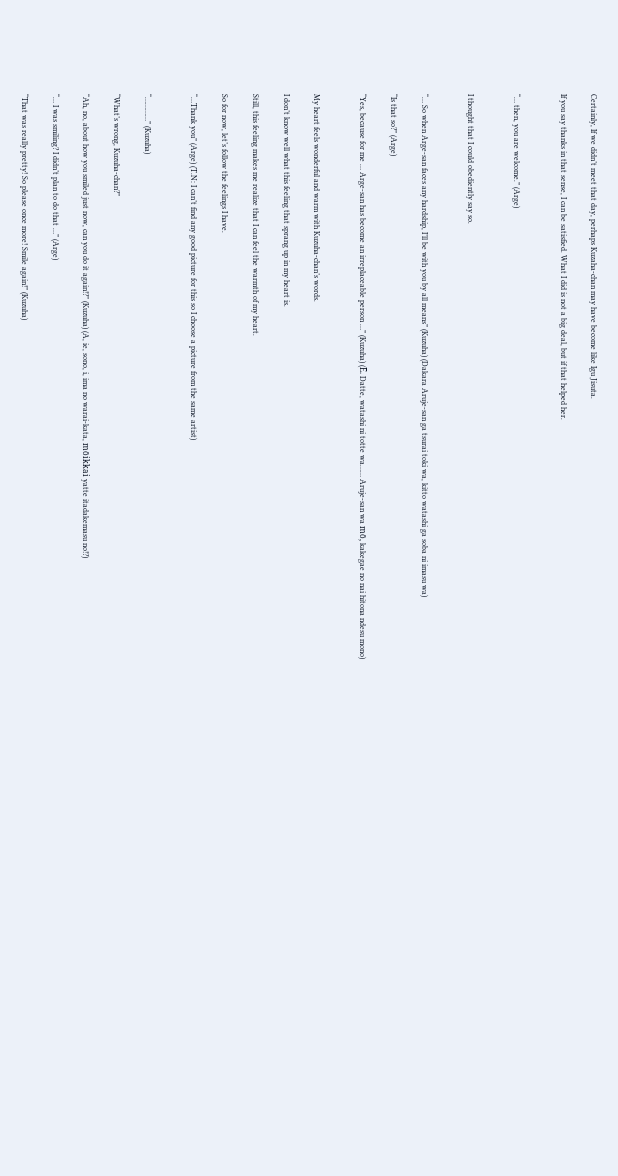Certainly, If we didn’t meet that day, perhaps Kuzaha-chan may have become like Igu Jisuta.

If you say thanks in that sense, I can be satisfied. What I did is not a big deal, but if that helped her.


“… then, you are welcome.” (Arge)


I thought that I could obediently say so.


“… So when Arge-san faces any hardship, I’ll be with you by all means” (Kuzuha) (Dakara Aruje-san ga tsurai toki wa, kitto watashi ga soba ni imasu wa)

“Is that so?” (Arge)

“Yes, because for me … Arge-san has become an irreplaceable person …” (Kuzuha) (Ē. Datte, watashi ni totte wa…… Aruje-san wa mō, kakegae no nai hitona ndesu mono)


My heart feels wonderful and warm with Kuzuha-chan’s words.

I don’t know well what this feeling that sprang up in my heart is.

Still, this feeling makes me realize that I can feel the warmth of my heart.

So for now, let’s follow the feelings I have.

“…Thank you” (Arge) (T.N: I can’t find any good picture for this so I choose a picture from the same artist)


“…………” (Kuzuha)

“What’s wrong, Kuzuha-chan?”

“Ah, no, about how you smiled just now, can you do it again!?” (Kuzuha) (A, ie, sono, i, ima no warai-kata, mōikkai yatte itadakemasu no!?)

“… I was smiling? I didn’t plan to do that …” (Arge)

“That was really pretty! So please once more! Smile again!” (Kuzuha)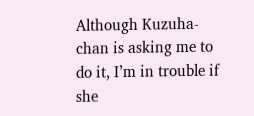Although Kuzuha-chan is asking me to do it, I’m in trouble if she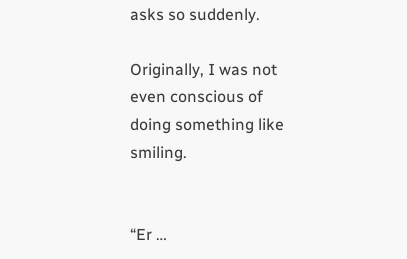asks so suddenly.

Originally, I was not even conscious of doing something like smiling.


“Er …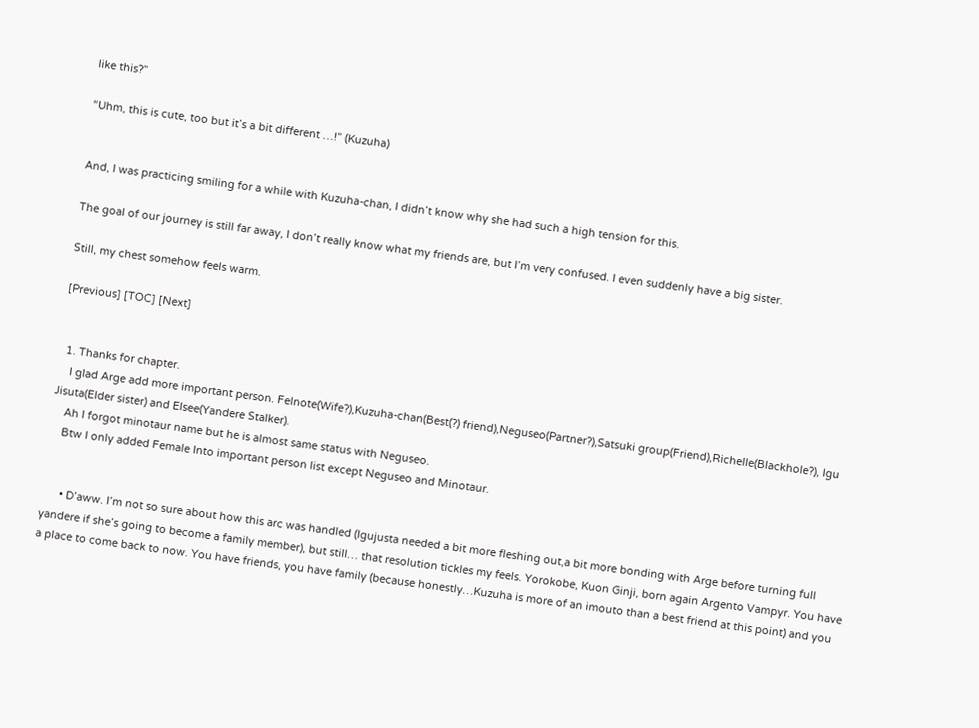like this?”

“Uhm, this is cute, too but it’s a bit different …!” (Kuzuha)


And, I was practicing smiling for a while with Kuzuha-chan, I didn’t know why she had such a high tension for this.

The goal of our journey is still far away, I don’t really know what my friends are, but I’m very confused. I even suddenly have a big sister.

Still, my chest somehow feels warm.

[Previous] [TOC] [Next]


  1. Thanks for chapter.
    I glad Arge add more important person. Felnote(Wife?),Kuzuha-chan(Best(?) friend),Neguseo(Partner?),Satsuki group(Friend),Richelle(Blackhole?), Igu Jisuta(Elder sister) and Elsee(Yandere Stalker).
    Ah I forgot minotaur name but he is almost same status with Neguseo.
    Btw I only added Female Into important person list except Neguseo and Minotaur.


      • D’aww. I’m not so sure about how this arc was handled (Igujusta needed a bit more fleshing out,a bit more bonding with Arge before turning full yandere if she’s going to become a family member), but still… that resolution tickles my feels. Yorokobe, Kuon Ginji, born again Argento Vampyr. You have a place to come back to now. You have friends, you have family (because honestly…Kuzuha is more of an imouto than a best friend at this point) and you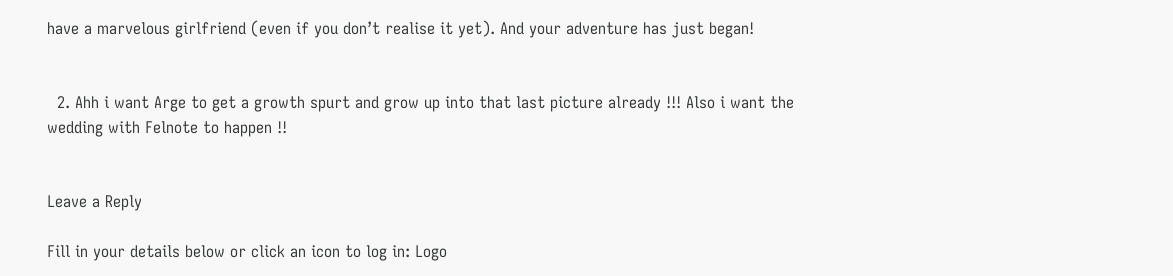have a marvelous girlfriend (even if you don’t realise it yet). And your adventure has just began!


  2. Ahh i want Arge to get a growth spurt and grow up into that last picture already !!! Also i want the wedding with Felnote to happen !!


Leave a Reply

Fill in your details below or click an icon to log in: Logo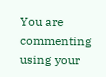You are commenting using your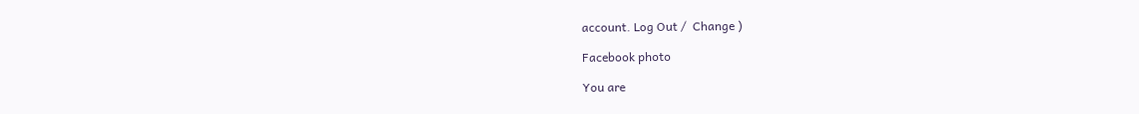account. Log Out /  Change )

Facebook photo

You are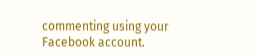commenting using your Facebook account.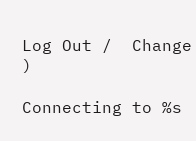Log Out /  Change )

Connecting to %s